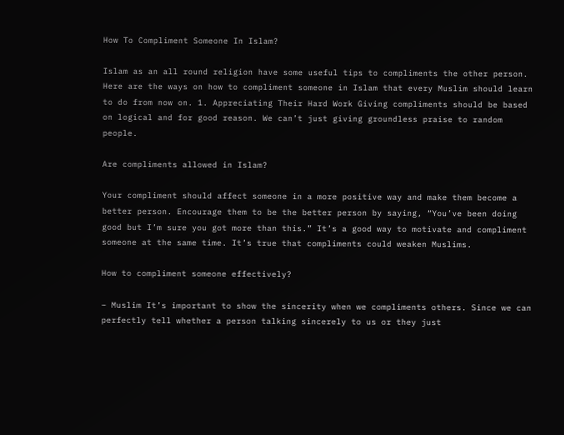How To Compliment Someone In Islam?

Islam as an all round religion have some useful tips to compliments the other person. Here are the ways on how to compliment someone in Islam that every Muslim should learn to do from now on. 1. Appreciating Their Hard Work Giving compliments should be based on logical and for good reason. We can’t just giving groundless praise to random people.

Are compliments allowed in Islam?

Your compliment should affect someone in a more positive way and make them become a better person. Encourage them to be the better person by saying, “You’ve been doing good but I’m sure you got more than this.” It’s a good way to motivate and compliment someone at the same time. It’s true that compliments could weaken Muslims.

How to compliment someone effectively?

– Muslim It’s important to show the sincerity when we compliments others. Since we can perfectly tell whether a person talking sincerely to us or they just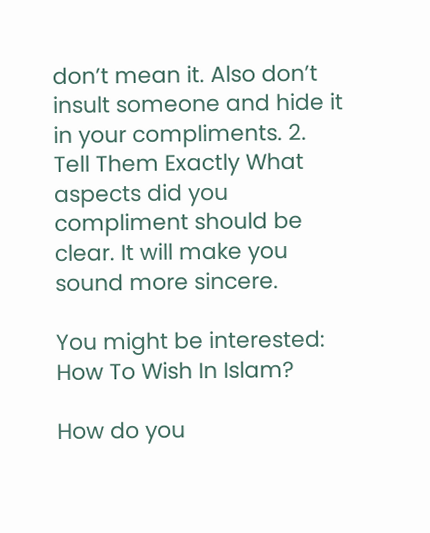don’t mean it. Also don’t insult someone and hide it in your compliments. 2. Tell Them Exactly What aspects did you compliment should be clear. It will make you sound more sincere.

You might be interested:  How To Wish In Islam?

How do you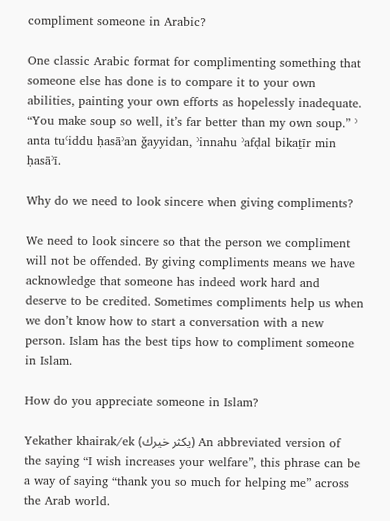compliment someone in Arabic?

One classic Arabic format for complimenting something that someone else has done is to compare it to your own abilities, painting your own efforts as hopelessly inadequate. “You make soup so well, it’s far better than my own soup.” ʾ anta tuʿiddu ḥasāʾan ǧayyidan, ʾinnahu ʾafḍal bikaṯīr min ḥasāʾī.

Why do we need to look sincere when giving compliments?

We need to look sincere so that the person we compliment will not be offended. By giving compliments means we have acknowledge that someone has indeed work hard and deserve to be credited. Sometimes compliments help us when we don’t know how to start a conversation with a new person. Islam has the best tips how to compliment someone in Islam.

How do you appreciate someone in Islam?

Yekather khairak/ek (يكثر خيرك) An abbreviated version of the saying “I wish increases your welfare”, this phrase can be a way of saying “thank you so much for helping me” across the Arab world.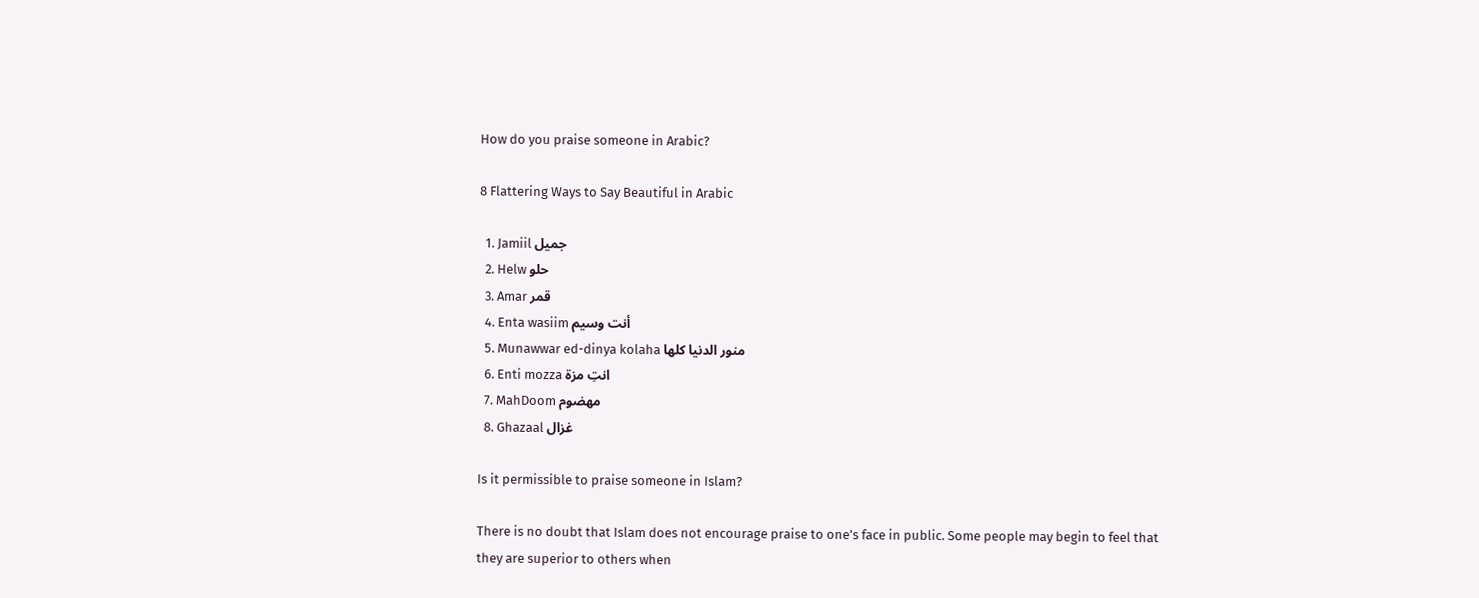How do you praise someone in Arabic?

8 Flattering Ways to Say Beautiful in Arabic

  1. Jamiil جميل
  2. Helw حلو
  3. Amar قمر
  4. Enta wasiim أنت وسيم
  5. Munawwar ed-dinya kolaha منور الدنيا كلها
  6. Enti mozza انتِ مزة
  7. MahDoom مهضوم
  8. Ghazaal غزال

Is it permissible to praise someone in Islam?

There is no doubt that Islam does not encourage praise to one’s face in public. Some people may begin to feel that they are superior to others when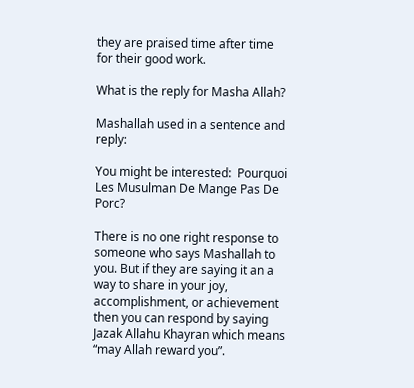they are praised time after time for their good work.

What is the reply for Masha Allah?

Mashallah used in a sentence and reply:

You might be interested:  Pourquoi Les Musulman De Mange Pas De Porc?

There is no one right response to someone who says Mashallah to you. But if they are saying it an a way to share in your joy, accomplishment, or achievement then you can respond by saying Jazak Allahu Khayran which means “may Allah reward you”.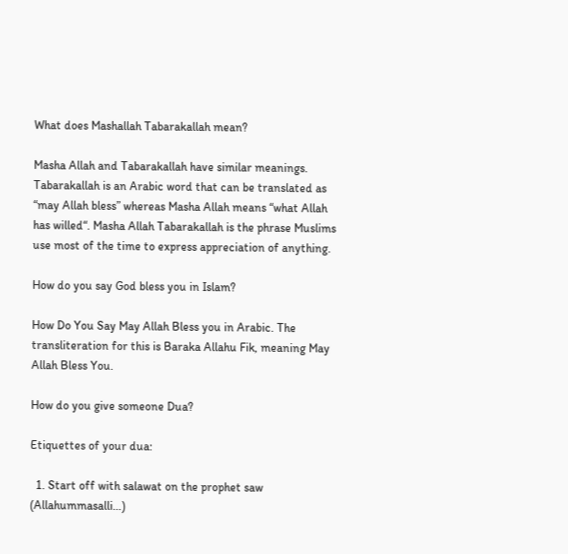What does Mashallah Tabarakallah mean?

Masha Allah and Tabarakallah have similar meanings. Tabarakallah is an Arabic word that can be translated as “may Allah bless” whereas Masha Allah means “what Allah has willed“. Masha Allah Tabarakallah is the phrase Muslims use most of the time to express appreciation of anything.

How do you say God bless you in Islam?

How Do You Say May Allah Bless you in Arabic. The transliteration for this is Baraka Allahu Fik, meaning May Allah Bless You.

How do you give someone Dua?

Etiquettes of your dua:

  1. Start off with salawat on the prophet saw (Allahummasalli…)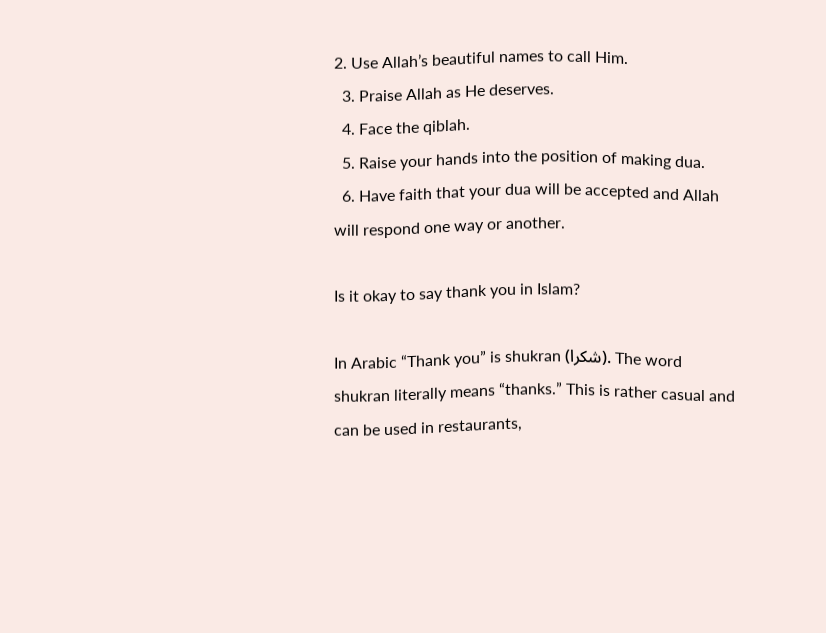2. Use Allah’s beautiful names to call Him.
  3. Praise Allah as He deserves.
  4. Face the qiblah.
  5. Raise your hands into the position of making dua.
  6. Have faith that your dua will be accepted and Allah will respond one way or another.

Is it okay to say thank you in Islam?

In Arabic “Thank you” is shukran (شكرا). The word shukran literally means “thanks.” This is rather casual and can be used in restaurants,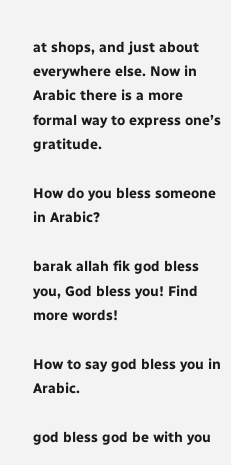at shops, and just about everywhere else. Now in Arabic there is a more formal way to express one’s gratitude.

How do you bless someone in Arabic?

barak allah fik god bless you, God bless you! Find more words!

How to say god bless you in Arabic.

god bless god be with you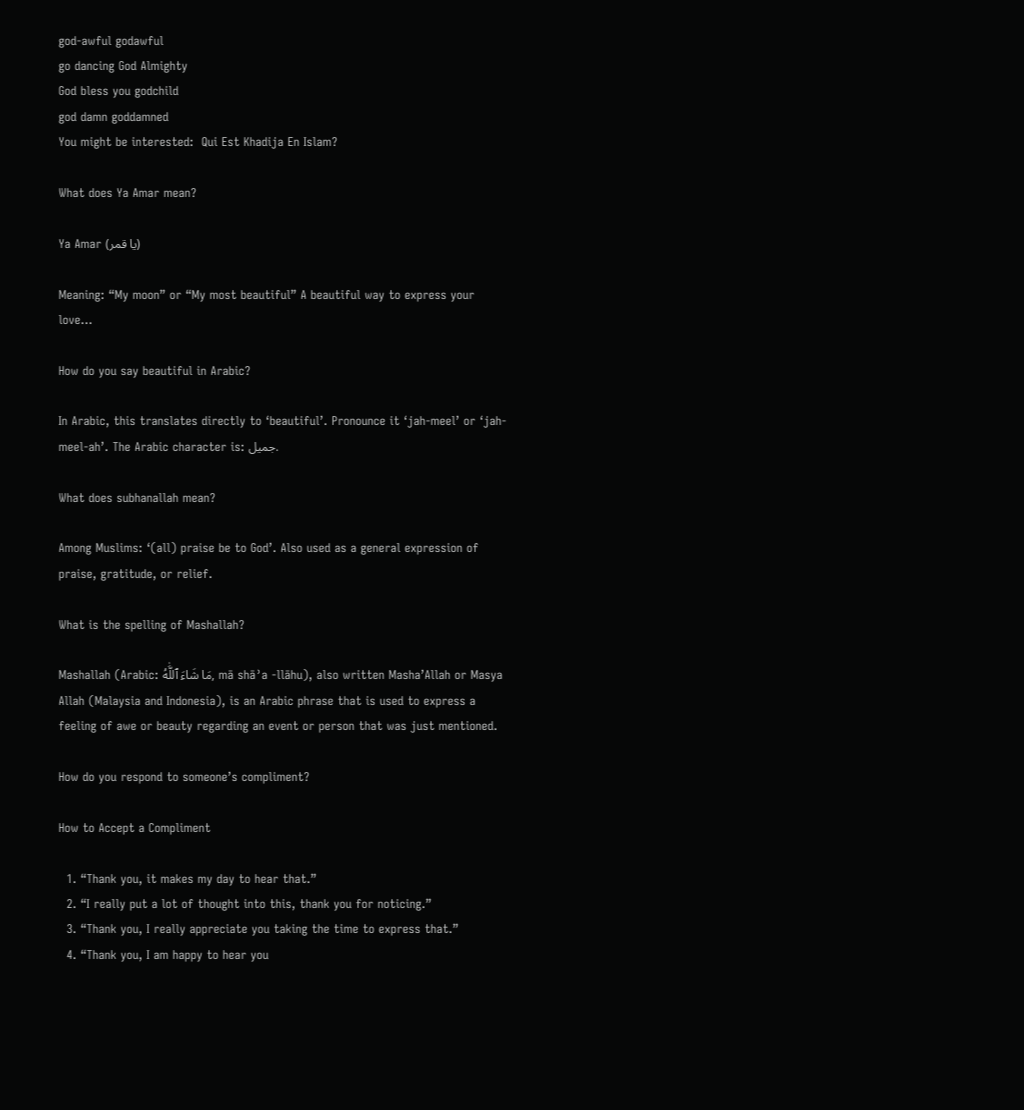god-awful godawful
go dancing God Almighty
God bless you godchild
god damn goddamned
You might be interested:  Qui Est Khadija En Islam?

What does Ya Amar mean?

Ya Amar (يا قمر)

Meaning: “My moon” or “My most beautiful” A beautiful way to express your love…

How do you say beautiful in Arabic?

In Arabic, this translates directly to ‘beautiful’. Pronounce it ‘jah-meel’ or ‘jah-meel-ah’. The Arabic character is: جميل.

What does subhanallah mean?

Among Muslims: ‘(all) praise be to God’. Also used as a general expression of praise, gratitude, or relief.

What is the spelling of Mashallah?

Mashallah (Arabic: مَا شَاءَ ٱللَّٰهُ, mā shāʾa -llāhu), also written Masha’Allah or Masya Allah (Malaysia and Indonesia), is an Arabic phrase that is used to express a feeling of awe or beauty regarding an event or person that was just mentioned.

How do you respond to someone’s compliment?

How to Accept a Compliment

  1. “Thank you, it makes my day to hear that.”
  2. “I really put a lot of thought into this, thank you for noticing.”
  3. “Thank you, I really appreciate you taking the time to express that.”
  4. “Thank you, I am happy to hear you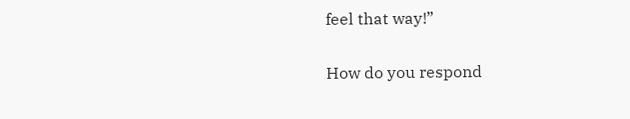feel that way!”

How do you respond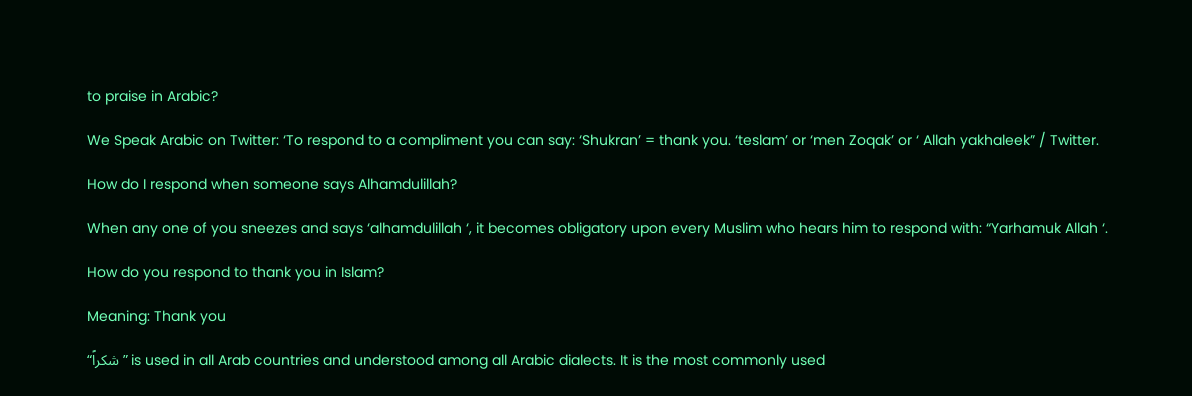to praise in Arabic?

We Speak Arabic on Twitter: ‘To respond to a compliment you can say: ‘Shukran’ = thank you. ‘teslam’ or ‘men Zoqak’ or ‘ Allah yakhaleek” / Twitter.

How do I respond when someone says Alhamdulillah?

When any one of you sneezes and says ‘alhamdulillah ‘, it becomes obligatory upon every Muslim who hears him to respond with: “Yarhamuk Allah ‘.

How do you respond to thank you in Islam?

Meaning: Thank you

“شكراً” is used in all Arab countries and understood among all Arabic dialects. It is the most commonly used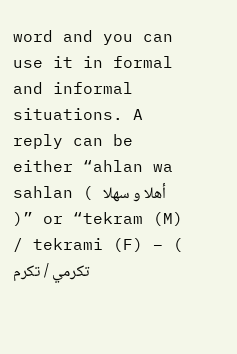word and you can use it in formal and informal situations. A reply can be either “ahlan wa sahlan ( أهلا و سهلا )” or “tekram (M) / tekrami (F) – ( تكرمي / تكرم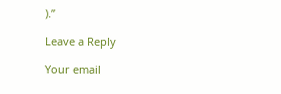).”

Leave a Reply

Your email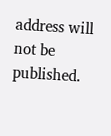address will not be published.